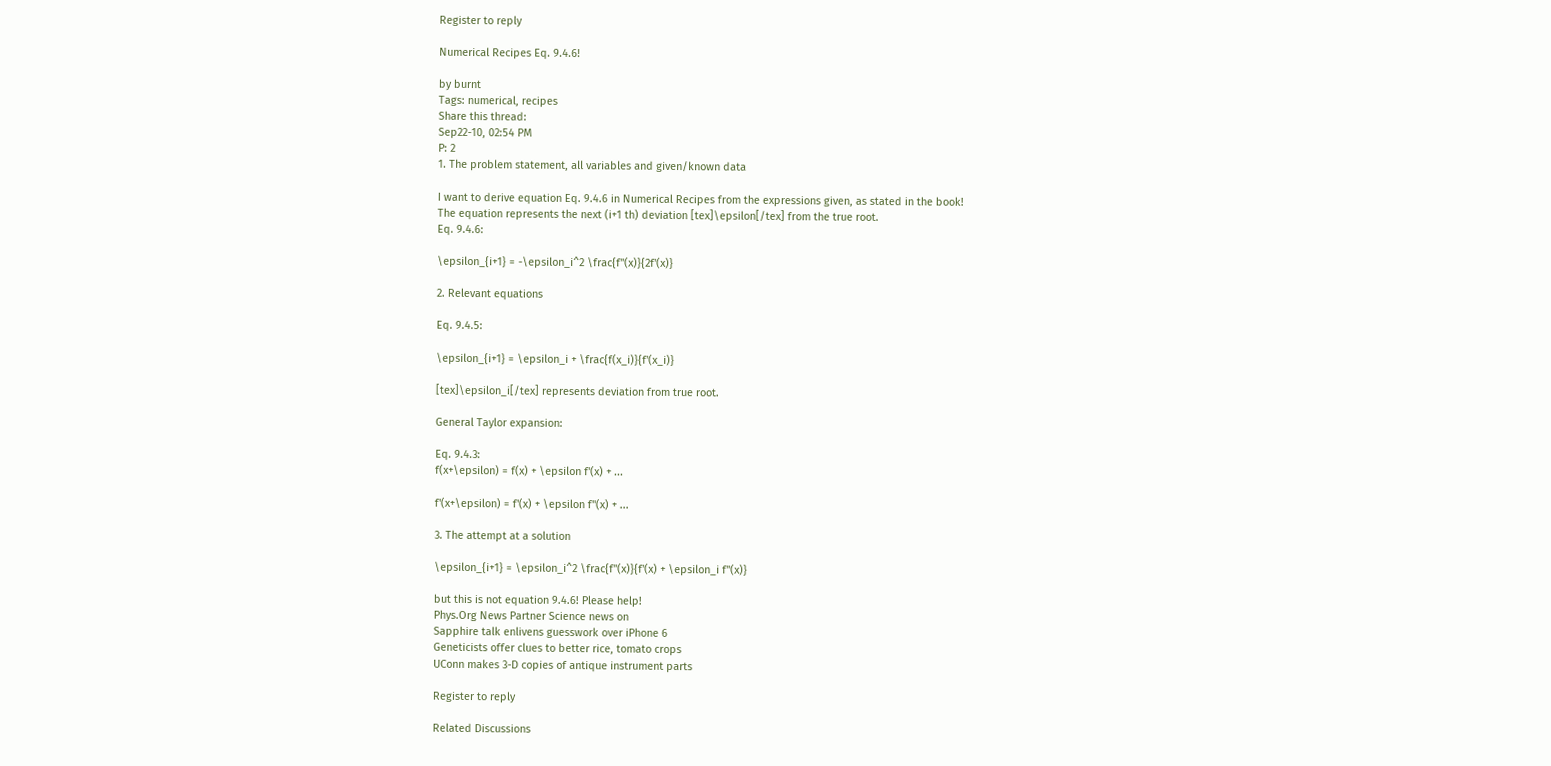Register to reply

Numerical Recipes Eq. 9.4.6!

by burnt
Tags: numerical, recipes
Share this thread:
Sep22-10, 02:54 PM
P: 2
1. The problem statement, all variables and given/known data

I want to derive equation Eq. 9.4.6 in Numerical Recipes from the expressions given, as stated in the book!
The equation represents the next (i+1 th) deviation [tex]\epsilon[/tex] from the true root.
Eq. 9.4.6:

\epsilon_{i+1} = -\epsilon_i^2 \frac{f''(x)}{2f'(x)}

2. Relevant equations

Eq. 9.4.5:

\epsilon_{i+1} = \epsilon_i + \frac{f(x_i)}{f'(x_i)}

[tex]\epsilon_i[/tex] represents deviation from true root.

General Taylor expansion:

Eq. 9.4.3:
f(x+\epsilon) = f(x) + \epsilon f'(x) + ...

f'(x+\epsilon) = f'(x) + \epsilon f''(x) + ...

3. The attempt at a solution

\epsilon_{i+1} = \epsilon_i^2 \frac{f''(x)}{f'(x) + \epsilon_i f''(x)}

but this is not equation 9.4.6! Please help!
Phys.Org News Partner Science news on
Sapphire talk enlivens guesswork over iPhone 6
Geneticists offer clues to better rice, tomato crops
UConn makes 3-D copies of antique instrument parts

Register to reply

Related Discussions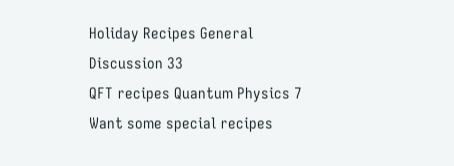Holiday Recipes General Discussion 33
QFT recipes Quantum Physics 7
Want some special recipes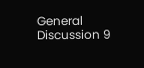General Discussion 9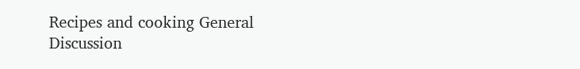Recipes and cooking General Discussion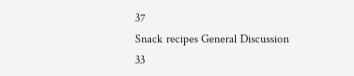37
Snack recipes General Discussion 33